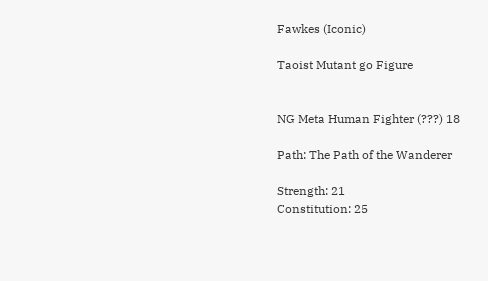Fawkes (Iconic)

Taoist Mutant go Figure


NG Meta Human Fighter (???) 18

Path: The Path of the Wanderer

Strength: 21
Constitution: 25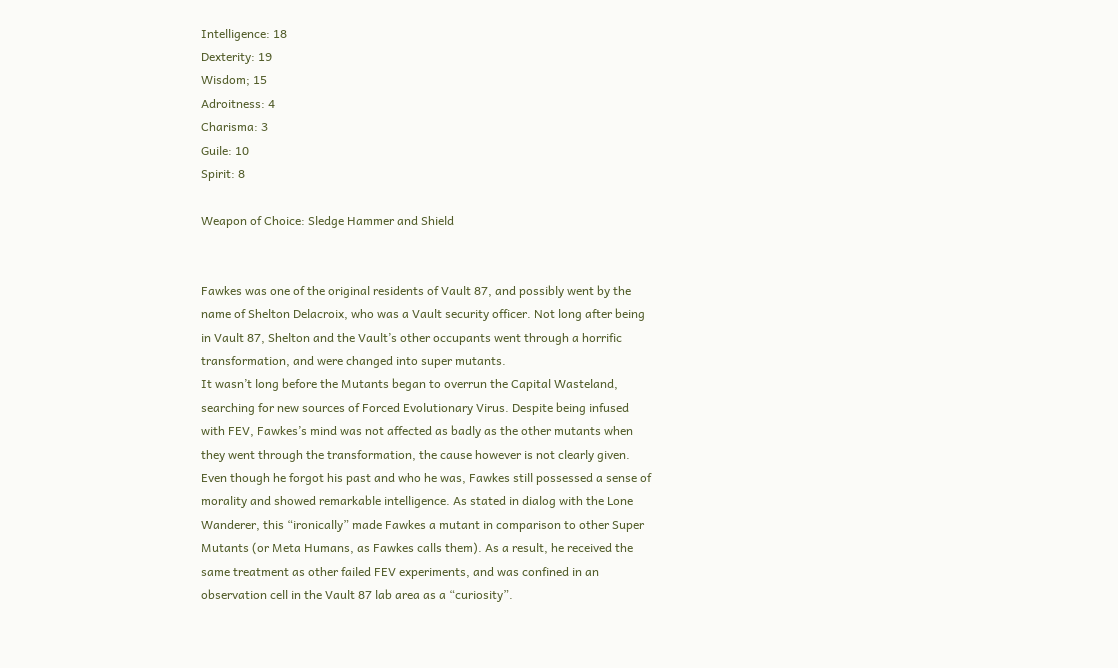Intelligence: 18
Dexterity: 19
Wisdom; 15
Adroitness: 4
Charisma: 3
Guile: 10
Spirit: 8

Weapon of Choice: Sledge Hammer and Shield


Fawkes was one of the original residents of Vault 87, and possibly went by the name of Shelton Delacroix, who was a Vault security officer. Not long after being in Vault 87, Shelton and the Vault’s other occupants went through a horrific transformation, and were changed into super mutants.
It wasn’t long before the Mutants began to overrun the Capital Wasteland, searching for new sources of Forced Evolutionary Virus. Despite being infused with FEV, Fawkes’s mind was not affected as badly as the other mutants when they went through the transformation, the cause however is not clearly given. Even though he forgot his past and who he was, Fawkes still possessed a sense of morality and showed remarkable intelligence. As stated in dialog with the Lone Wanderer, this “ironically” made Fawkes a mutant in comparison to other Super Mutants (or Meta Humans, as Fawkes calls them). As a result, he received the same treatment as other failed FEV experiments, and was confined in an observation cell in the Vault 87 lab area as a “curiosity”.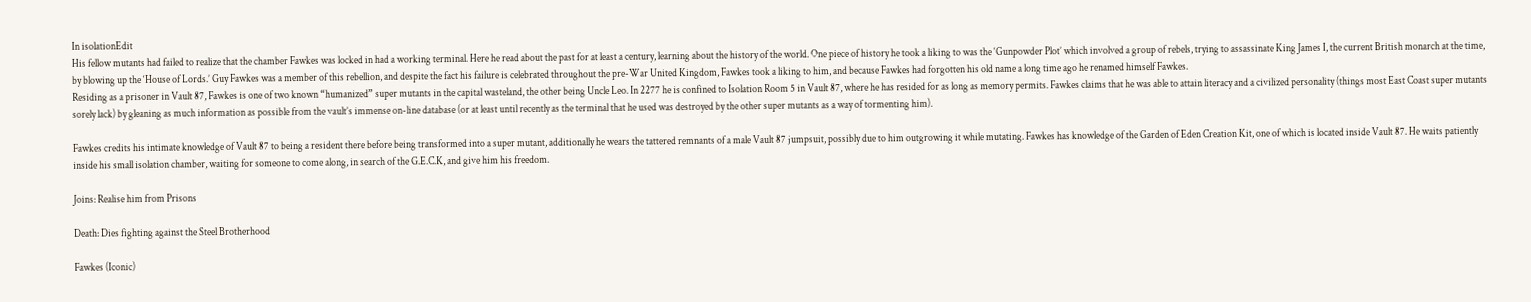In isolationEdit
His fellow mutants had failed to realize that the chamber Fawkes was locked in had a working terminal. Here he read about the past for at least a century, learning about the history of the world. One piece of history he took a liking to was the ‘Gunpowder Plot’ which involved a group of rebels, trying to assassinate King James I, the current British monarch at the time, by blowing up the ‘House of Lords.’ Guy Fawkes was a member of this rebellion, and despite the fact his failure is celebrated throughout the pre-War United Kingdom, Fawkes took a liking to him, and because Fawkes had forgotten his old name a long time ago he renamed himself Fawkes.
Residing as a prisoner in Vault 87, Fawkes is one of two known “humanized” super mutants in the capital wasteland, the other being Uncle Leo. In 2277 he is confined to Isolation Room 5 in Vault 87, where he has resided for as long as memory permits. Fawkes claims that he was able to attain literacy and a civilized personality (things most East Coast super mutants sorely lack) by gleaning as much information as possible from the vault’s immense on-line database (or at least until recently as the terminal that he used was destroyed by the other super mutants as a way of tormenting him).

Fawkes credits his intimate knowledge of Vault 87 to being a resident there before being transformed into a super mutant, additionally he wears the tattered remnants of a male Vault 87 jumpsuit, possibly due to him outgrowing it while mutating. Fawkes has knowledge of the Garden of Eden Creation Kit, one of which is located inside Vault 87. He waits patiently inside his small isolation chamber, waiting for someone to come along, in search of the G.E.C.K, and give him his freedom.

Joins: Realise him from Prisons

Death: Dies fighting against the Steel Brotherhood

Fawkes (Iconic)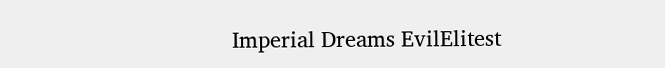Imperial Dreams EvilElitest